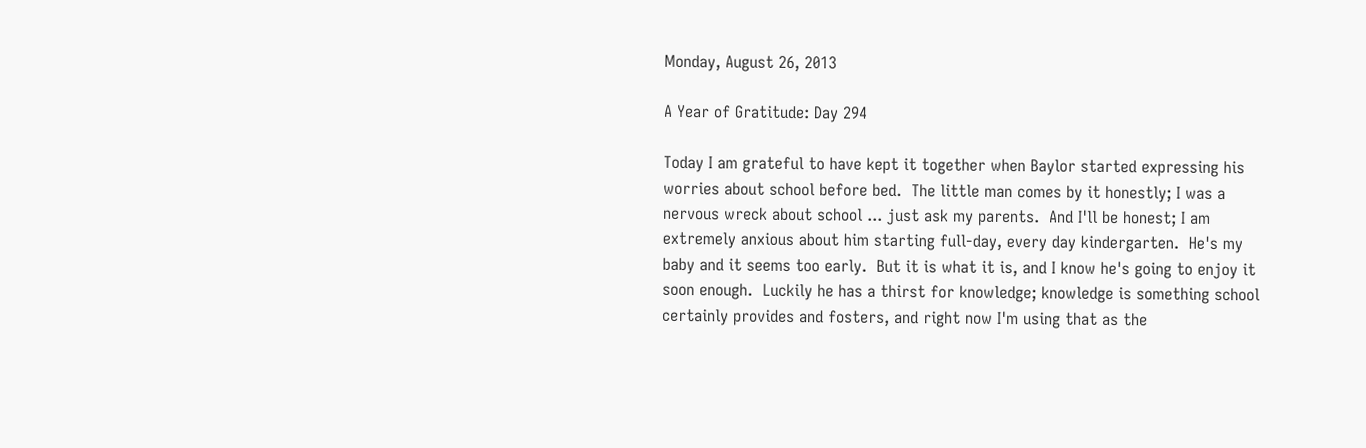Monday, August 26, 2013

A Year of Gratitude: Day 294

Today I am grateful to have kept it together when Baylor started expressing his worries about school before bed.  The little man comes by it honestly; I was a nervous wreck about school ... just ask my parents.  And I'll be honest; I am extremely anxious about him starting full-day, every day kindergarten.  He's my baby and it seems too early.  But it is what it is, and I know he's going to enjoy it soon enough.  Luckily he has a thirst for knowledge; knowledge is something school certainly provides and fosters, and right now I'm using that as the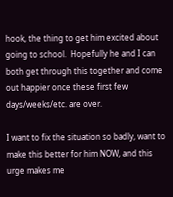hook, the thing to get him excited about going to school.  Hopefully he and I can both get through this together and come out happier once these first few days/weeks/etc. are over.

I want to fix the situation so badly, want to make this better for him NOW, and this urge makes me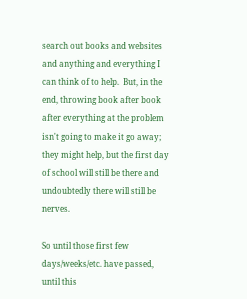search out books and websites and anything and everything I can think of to help.  But, in the end, throwing book after book after everything at the problem isn't going to make it go away; they might help, but the first day of school will still be there and undoubtedly there will still be nerves.

So until those first few days/weeks/etc. have passed, until this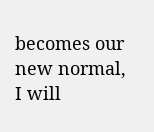becomes our new normal, I will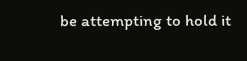be attempting to hold it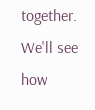together.  We'll see how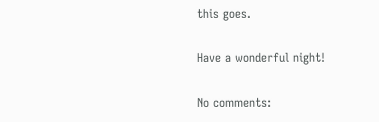this goes.

Have a wonderful night!

No comments: